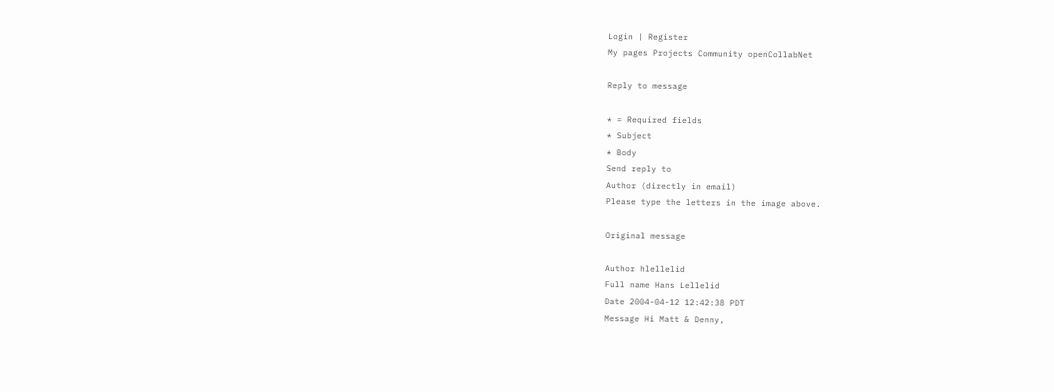Login | Register
My pages Projects Community openCollabNet

Reply to message

* = Required fields
* Subject
* Body
Send reply to
Author (directly in email)
Please type the letters in the image above.

Original message

Author hlellelid
Full name Hans Lellelid
Date 2004-04-12 12:42:38 PDT
Message Hi Matt & Denny,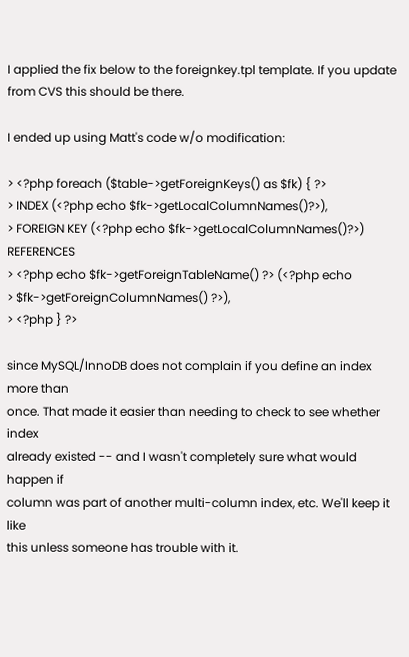I applied the fix below to the foreignkey.tpl template. If you update
from CVS this should be there.

I ended up using Matt's code w/o modification:

> <?php foreach ($table->getForeignKeys() as $fk) { ?>
> INDEX (<?php echo $fk->getLocalColumnNames()?>),
> FOREIGN KEY (<?php echo $fk->getLocalColumnNames()?>) REFERENCES
> <?php echo $fk->getForeignTableName() ?> (<?php echo
> $fk->getForeignColumnNames() ?>),
> <?php } ?>

since MySQL/InnoDB does not complain if you define an index more than
once. That made it easier than needing to check to see whether index
already existed -- and I wasn't completely sure what would happen if
column was part of another multi-column index, etc. We'll keep it like
this unless someone has trouble with it.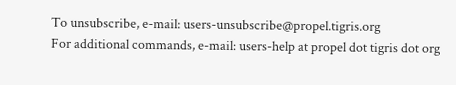To unsubscribe, e-mail: users-unsubscribe@propel.tigris.org
For additional commands, e-mail: users-help at propel dot tigris dot org